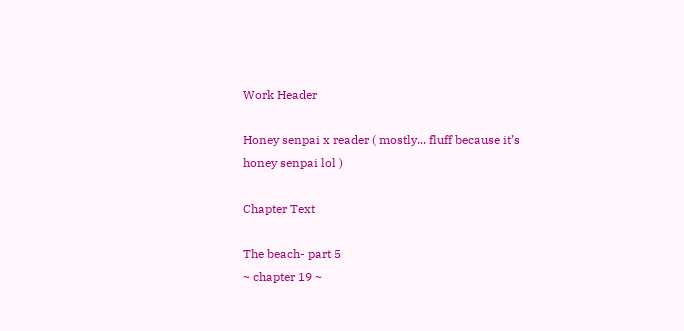Work Header

Honey senpai x reader ( mostly... fluff because it’s honey senpai lol )

Chapter Text

The beach- part 5
~ chapter 19 ~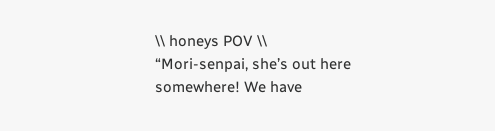\\ honeys POV \\
“Mori-senpai, she’s out here somewhere! We have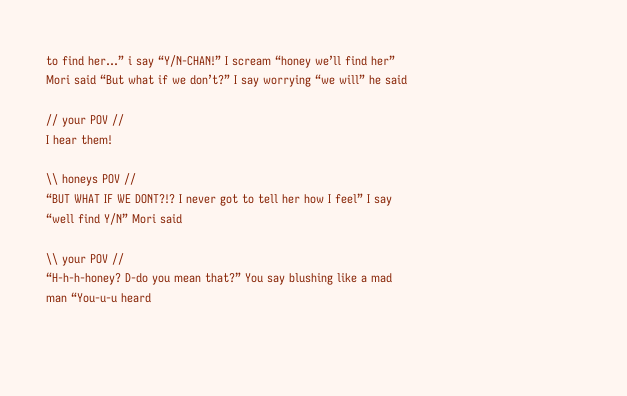to find her...” i say “Y/N-CHAN!” I scream “honey we’ll find her” Mori said “But what if we don’t?” I say worrying “we will” he said

// your POV //
I hear them!

\\ honeys POV //
“BUT WHAT IF WE DONT?!? I never got to tell her how I feel” I say “well find Y/N” Mori said

\\ your POV //
“H-h-h-honey? D-do you mean that?” You say blushing like a mad man “You-u-u heard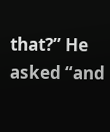that?” He asked “and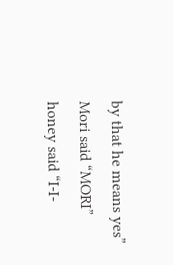by that he means yes” Mori said “MORI” honey said “I-I-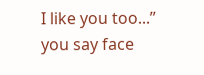I like you too...” you say face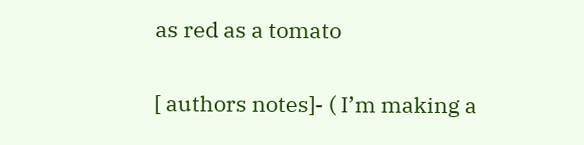as red as a tomato

[ authors notes]- ( I’m making a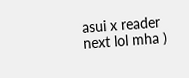asui x reader next lol mha )